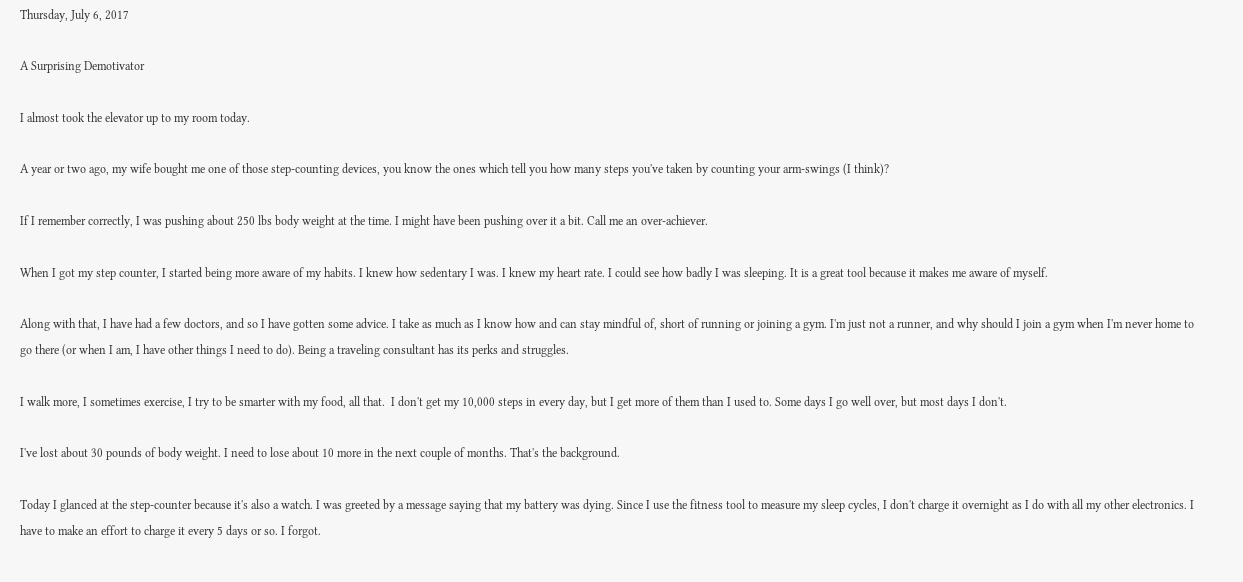Thursday, July 6, 2017

A Surprising Demotivator

I almost took the elevator up to my room today.

A year or two ago, my wife bought me one of those step-counting devices, you know the ones which tell you how many steps you've taken by counting your arm-swings (I think)?

If I remember correctly, I was pushing about 250 lbs body weight at the time. I might have been pushing over it a bit. Call me an over-achiever.

When I got my step counter, I started being more aware of my habits. I knew how sedentary I was. I knew my heart rate. I could see how badly I was sleeping. It is a great tool because it makes me aware of myself.

Along with that, I have had a few doctors, and so I have gotten some advice. I take as much as I know how and can stay mindful of, short of running or joining a gym. I'm just not a runner, and why should I join a gym when I'm never home to go there (or when I am, I have other things I need to do). Being a traveling consultant has its perks and struggles.

I walk more, I sometimes exercise, I try to be smarter with my food, all that.  I don't get my 10,000 steps in every day, but I get more of them than I used to. Some days I go well over, but most days I don't.

I've lost about 30 pounds of body weight. I need to lose about 10 more in the next couple of months. That's the background.

Today I glanced at the step-counter because it's also a watch. I was greeted by a message saying that my battery was dying. Since I use the fitness tool to measure my sleep cycles, I don't charge it overnight as I do with all my other electronics. I have to make an effort to charge it every 5 days or so. I forgot.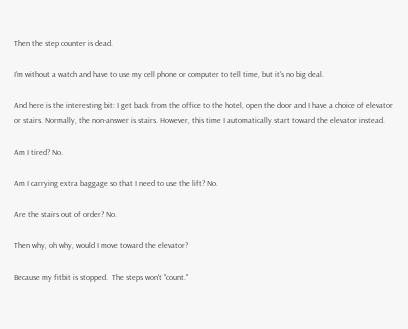Then the step counter is dead.

I'm without a watch and have to use my cell phone or computer to tell time, but it's no big deal.

And here is the interesting bit: I get back from the office to the hotel, open the door and I have a choice of elevator or stairs. Normally, the non-answer is stairs. However, this time I automatically start toward the elevator instead.

Am I tired? No.

Am I carrying extra baggage so that I need to use the lift? No.

Are the stairs out of order? No.

Then why, oh why, would I move toward the elevator?

Because my fitbit is stopped.  The steps won't "count."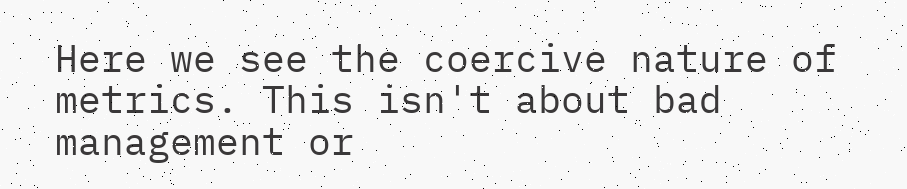Here we see the coercive nature of metrics. This isn't about bad management or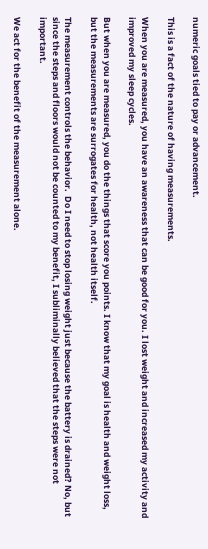numeric goals tied to pay or advancement.

This is a fact of the nature of having measurements.

When you are measured, you have an awareness that can be good for you. I lost weight and increased my activity and improved my sleep cycles.

But when you are measured, you do the things that score you points. I know that my goal is health and weight loss, but the measurements are surrogates for health, not health itself.

The measurement controls the behavior.  Do I need to stop losing weight just because the battery is drained? No, but since the steps and floors would not be counted to my benefit, I subliminally believed that the steps were not important.

We act for the benefit of the measurement alone.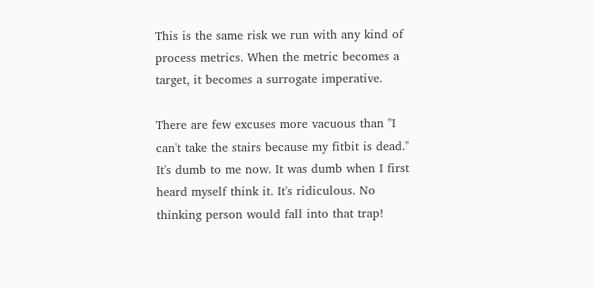This is the same risk we run with any kind of process metrics. When the metric becomes a target, it becomes a surrogate imperative.

There are few excuses more vacuous than "I can't take the stairs because my fitbit is dead."  It's dumb to me now. It was dumb when I first heard myself think it. It's ridiculous. No thinking person would fall into that trap!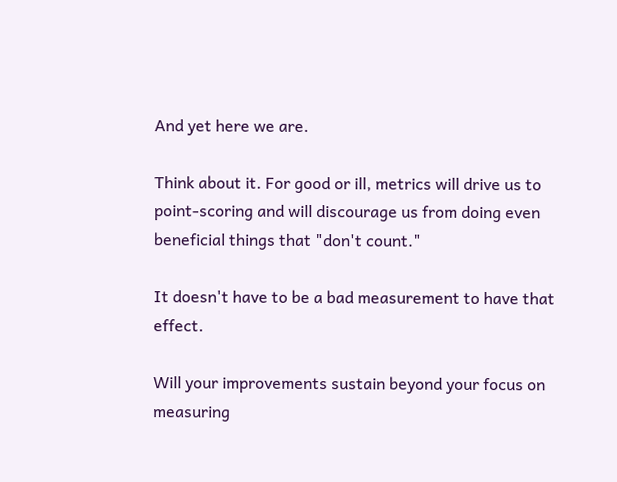And yet here we are.

Think about it. For good or ill, metrics will drive us to point-scoring and will discourage us from doing even beneficial things that "don't count."

It doesn't have to be a bad measurement to have that effect.

Will your improvements sustain beyond your focus on measuring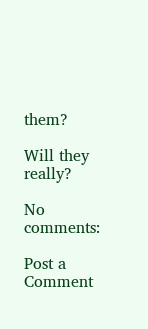them?

Will they really?

No comments:

Post a Comment